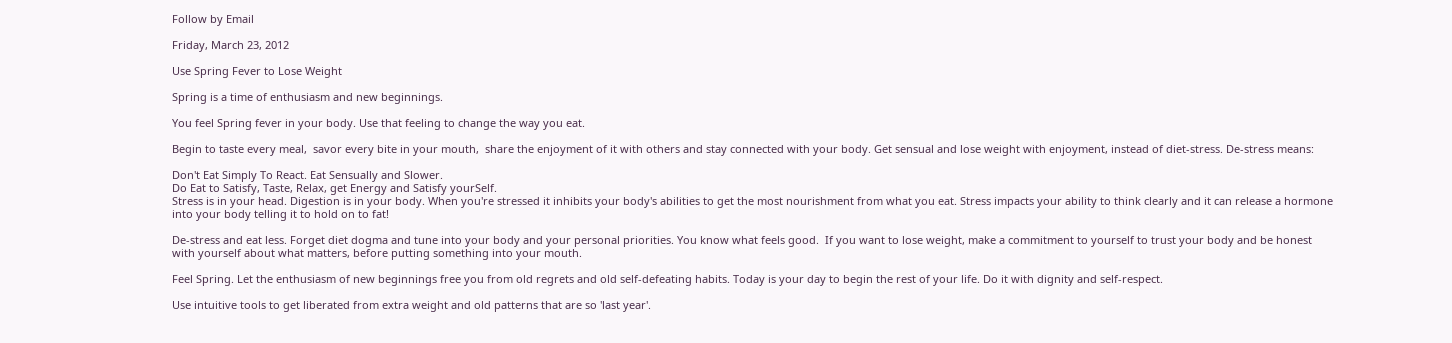Follow by Email

Friday, March 23, 2012

Use Spring Fever to Lose Weight

Spring is a time of enthusiasm and new beginnings.

You feel Spring fever in your body. Use that feeling to change the way you eat.

Begin to taste every meal,  savor every bite in your mouth,  share the enjoyment of it with others and stay connected with your body. Get sensual and lose weight with enjoyment, instead of diet-stress. De-stress means:

Don't Eat Simply To React. Eat Sensually and Slower.
Do Eat to Satisfy, Taste, Relax, get Energy and Satisfy yourSelf.
Stress is in your head. Digestion is in your body. When you're stressed it inhibits your body's abilities to get the most nourishment from what you eat. Stress impacts your ability to think clearly and it can release a hormone into your body telling it to hold on to fat!

De-stress and eat less. Forget diet dogma and tune into your body and your personal priorities. You know what feels good.  If you want to lose weight, make a commitment to yourself to trust your body and be honest with yourself about what matters, before putting something into your mouth.

Feel Spring. Let the enthusiasm of new beginnings free you from old regrets and old self-defeating habits. Today is your day to begin the rest of your life. Do it with dignity and self-respect.

Use intuitive tools to get liberated from extra weight and old patterns that are so 'last year'.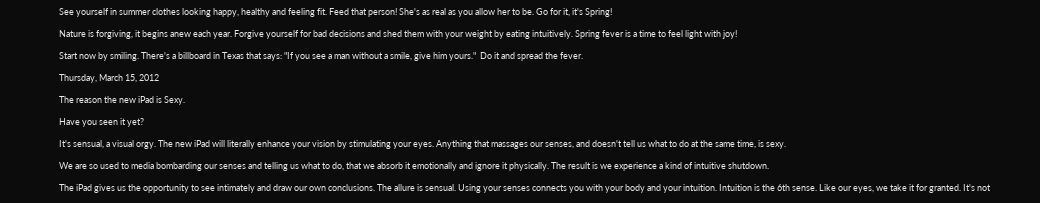See yourself in summer clothes looking happy, healthy and feeling fit. Feed that person! She's as real as you allow her to be. Go for it, it's Spring!

Nature is forgiving, it begins anew each year. Forgive yourself for bad decisions and shed them with your weight by eating intuitively. Spring fever is a time to feel light with joy!

Start now by smiling. There's a billboard in Texas that says: "If you see a man without a smile, give him yours."  Do it and spread the fever.

Thursday, March 15, 2012

The reason the new iPad is Sexy.

Have you seen it yet?

It's sensual, a visual orgy. The new iPad will literally enhance your vision by stimulating your eyes. Anything that massages our senses, and doesn't tell us what to do at the same time, is sexy.

We are so used to media bombarding our senses and telling us what to do, that we absorb it emotionally and ignore it physically. The result is we experience a kind of intuitive shutdown.

The iPad gives us the opportunity to see intimately and draw our own conclusions. The allure is sensual. Using your senses connects you with your body and your intuition. Intuition is the 6th sense. Like our eyes, we take it for granted. It's not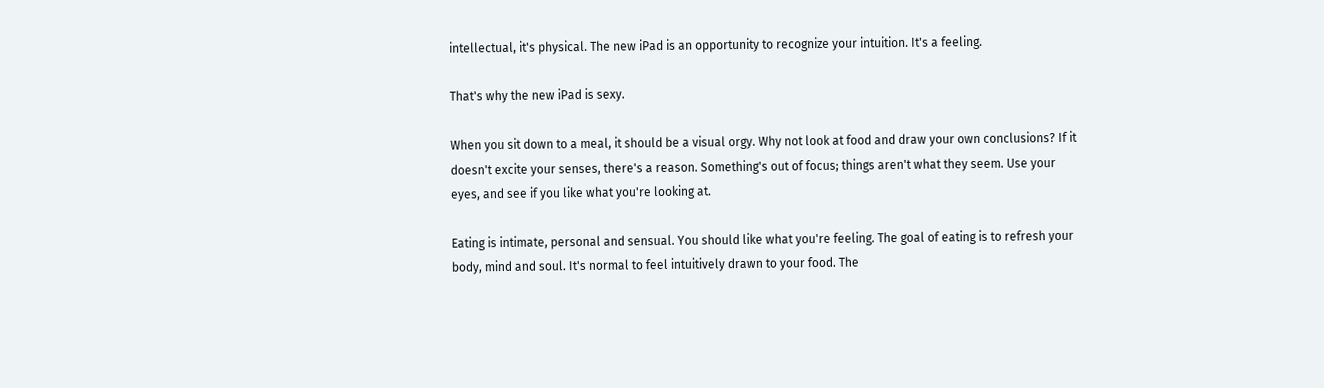intellectual, it's physical. The new iPad is an opportunity to recognize your intuition. It's a feeling.

That's why the new iPad is sexy.

When you sit down to a meal, it should be a visual orgy. Why not look at food and draw your own conclusions? If it doesn't excite your senses, there's a reason. Something's out of focus; things aren't what they seem. Use your eyes, and see if you like what you're looking at.

Eating is intimate, personal and sensual. You should like what you're feeling. The goal of eating is to refresh your body, mind and soul. It's normal to feel intuitively drawn to your food. The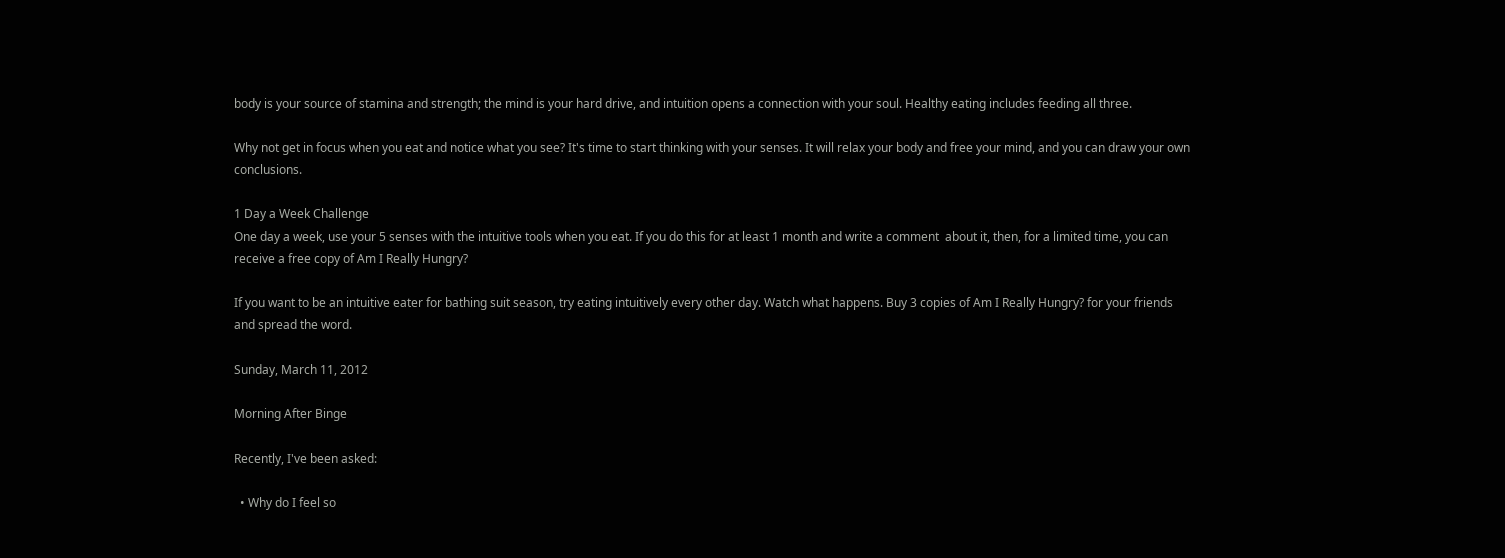body is your source of stamina and strength; the mind is your hard drive, and intuition opens a connection with your soul. Healthy eating includes feeding all three.

Why not get in focus when you eat and notice what you see? It's time to start thinking with your senses. It will relax your body and free your mind, and you can draw your own conclusions.

1 Day a Week Challenge
One day a week, use your 5 senses with the intuitive tools when you eat. If you do this for at least 1 month and write a comment  about it, then, for a limited time, you can receive a free copy of Am I Really Hungry?

If you want to be an intuitive eater for bathing suit season, try eating intuitively every other day. Watch what happens. Buy 3 copies of Am I Really Hungry? for your friends and spread the word.

Sunday, March 11, 2012

Morning After Binge

Recently, I've been asked:

  • Why do I feel so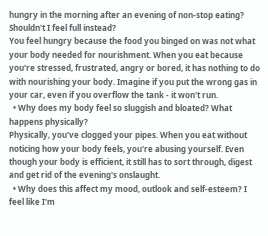hungry in the morning after an evening of non-stop eating? Shouldn't I feel full instead?
You feel hungry because the food you binged on was not what your body needed for nourishment. When you eat because you're stressed, frustrated, angry or bored, it has nothing to do with nourishing your body. Imagine if you put the wrong gas in your car, even if you overflow the tank - it won't run.
  • Why does my body feel so sluggish and bloated? What happens physically?
Physically, you've clogged your pipes. When you eat without noticing how your body feels, you're abusing yourself. Even though your body is efficient, it still has to sort through, digest and get rid of the evening's onslaught.
  • Why does this affect my mood, outlook and self-esteem? I feel like I'm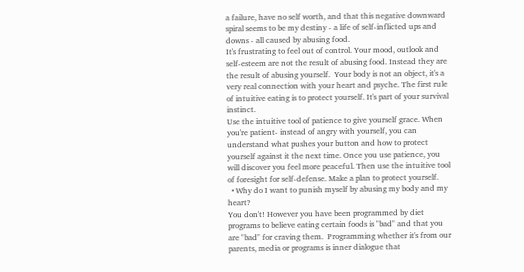a failure, have no self worth, and that this negative downward spiral seems to be my destiny - a life of self-inflicted ups and downs - all caused by abusing food.
It's frustrating to feel out of control. Your mood, outlook and self-esteem are not the result of abusing food. Instead they are the result of abusing yourself.  Your body is not an object, it's a very real connection with your heart and psyche. The first rule of intuitive eating is to protect yourself. It's part of your survival instinct.
Use the intuitive tool of patience to give yourself grace. When you're patient- instead of angry with yourself, you can understand what pushes your button and how to protect yourself against it the next time. Once you use patience, you will discover you feel more peaceful. Then use the intuitive tool of foresight for self-defense. Make a plan to protect yourself.
  • Why do I want to punish myself by abusing my body and my heart?
You don't! However you have been programmed by diet programs to believe eating certain foods is "bad" and that you are "bad" for craving them.  Programming whether it's from our parents, media or programs is inner dialogue that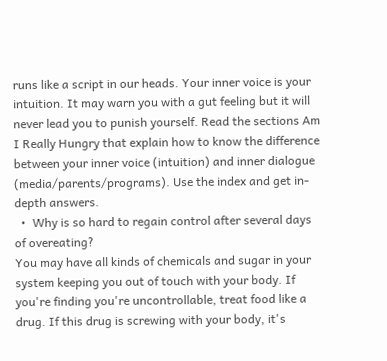runs like a script in our heads. Your inner voice is your intuition. It may warn you with a gut feeling but it will never lead you to punish yourself. Read the sections Am I Really Hungry that explain how to know the difference between your inner voice (intuition) and inner dialogue (media/parents/programs). Use the index and get in-depth answers.
  •  Why is so hard to regain control after several days of overeating?
You may have all kinds of chemicals and sugar in your system keeping you out of touch with your body. If you're finding you're uncontrollable, treat food like a drug. If this drug is screwing with your body, it's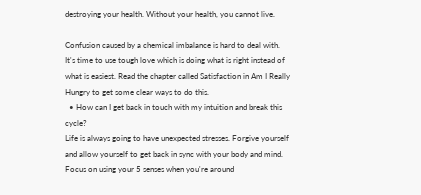destroying your health. Without your health, you cannot live.

Confusion caused by a chemical imbalance is hard to deal with. It's time to use tough love which is doing what is right instead of what is easiest. Read the chapter called Satisfaction in Am I Really Hungry to get some clear ways to do this.
  • How can I get back in touch with my intuition and break this cycle?
Life is always going to have unexpected stresses. Forgive yourself and allow yourself to get back in sync with your body and mind. Focus on using your 5 senses when you're around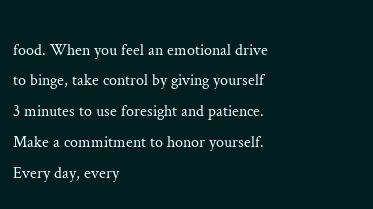food. When you feel an emotional drive to binge, take control by giving yourself 3 minutes to use foresight and patience. Make a commitment to honor yourself. Every day, every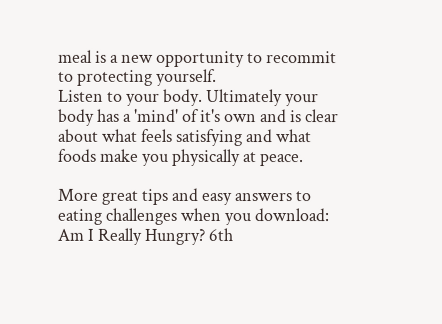meal is a new opportunity to recommit to protecting yourself.
Listen to your body. Ultimately your body has a 'mind' of it's own and is clear about what feels satisfying and what foods make you physically at peace.

More great tips and easy answers to eating challenges when you download: Am I Really Hungry? 6th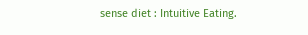sense diet : Intuitive Eating.